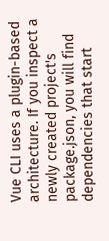Vue CLI uses a plugin-based architecture. If you inspect a newly created project's package.json, you will find dependencies that start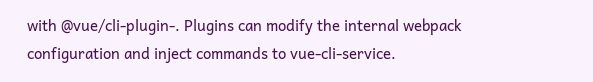with @vue/cli-plugin-. Plugins can modify the internal webpack configuration and inject commands to vue-cli-service.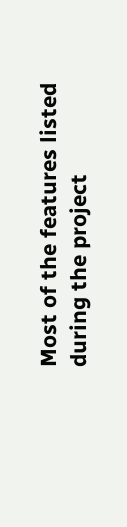Most of the features listed during the project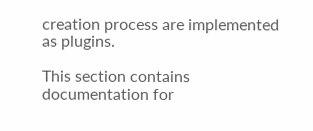creation process are implemented as plugins.

This section contains documentation for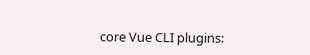core Vue CLI plugins: